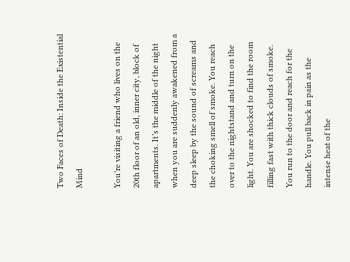Two Faces of Death: Inside the Existential Mind

You’re visiting a friend who lives on the 20th floor of an old, inner city, block of apartments. It’s the middle of the night when you are suddenly awakened from a deep sleep by the sound of screams and the choking smell of smoke. You reach over to the nightstand and turn on the light. You are shocked to find the room filling fast with thick clouds of smoke. You run to the door and reach for the handle. You pull back in pain as the intense heat of the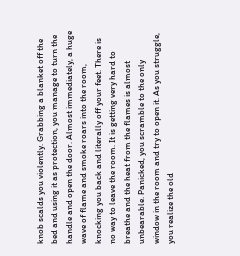knob scalds you violently. Grabbing a blanket off the bed and using it as protection, you manage to turn the handle and open the door. Almost immediately, a huge wave of flame and smoke roars into the room, knocking you back and literally off your feet. There is no way to leave the room. It is getting very hard to breathe and the heat from the flames is almost unbearable. Panicked, you scramble to the only window in the room and try to open it. As you struggle, you realize the old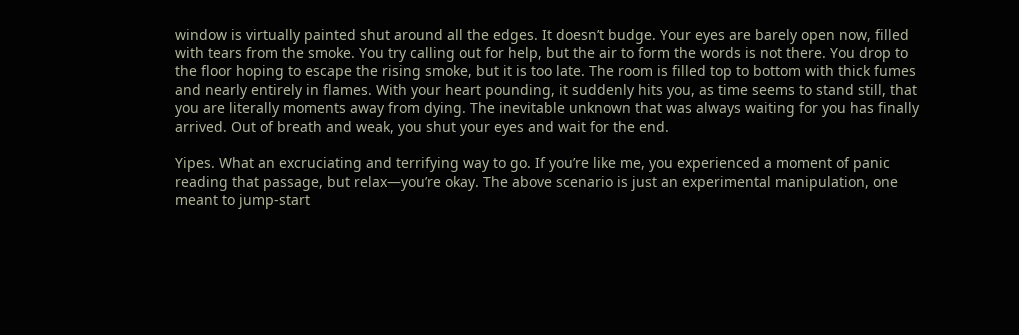window is virtually painted shut around all the edges. It doesn’t budge. Your eyes are barely open now, filled with tears from the smoke. You try calling out for help, but the air to form the words is not there. You drop to the floor hoping to escape the rising smoke, but it is too late. The room is filled top to bottom with thick fumes and nearly entirely in flames. With your heart pounding, it suddenly hits you, as time seems to stand still, that you are literally moments away from dying. The inevitable unknown that was always waiting for you has finally arrived. Out of breath and weak, you shut your eyes and wait for the end.

Yipes. What an excruciating and terrifying way to go. If you’re like me, you experienced a moment of panic reading that passage, but relax—you’re okay. The above scenario is just an experimental manipulation, one meant to jump-start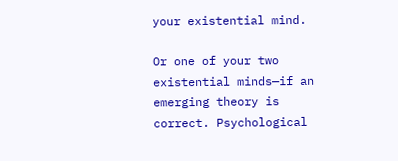your existential mind.

Or one of your two existential minds—if an emerging theory is correct. Psychological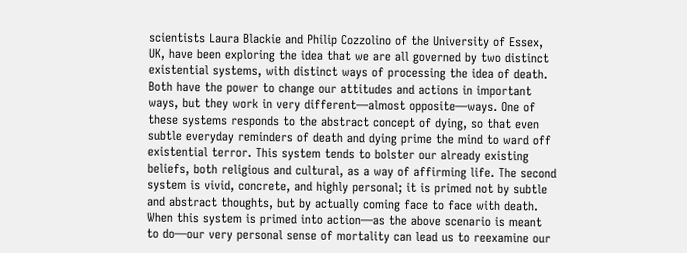scientists Laura Blackie and Philip Cozzolino of the University of Essex, UK, have been exploring the idea that we are all governed by two distinct existential systems, with distinct ways of processing the idea of death. Both have the power to change our attitudes and actions in important ways, but they work in very different—almost opposite—ways. One of these systems responds to the abstract concept of dying, so that even subtle everyday reminders of death and dying prime the mind to ward off existential terror. This system tends to bolster our already existing beliefs, both religious and cultural, as a way of affirming life. The second system is vivid, concrete, and highly personal; it is primed not by subtle and abstract thoughts, but by actually coming face to face with death. When this system is primed into action—as the above scenario is meant to do—our very personal sense of mortality can lead us to reexamine our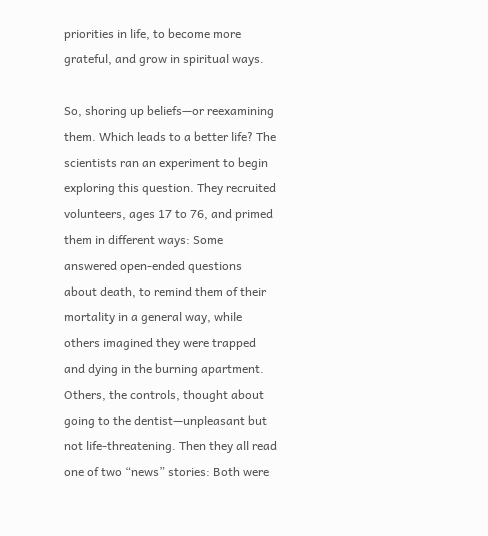priorities in life, to become more grateful, and grow in spiritual ways.

So, shoring up beliefs—or reexamining them. Which leads to a better life? The scientists ran an experiment to begin exploring this question. They recruited volunteers, ages 17 to 76, and primed them in different ways: Some answered open-ended questions about death, to remind them of their mortality in a general way, while others imagined they were trapped and dying in the burning apartment. Others, the controls, thought about going to the dentist—unpleasant but not life-threatening. Then they all read one of two “news” stories: Both were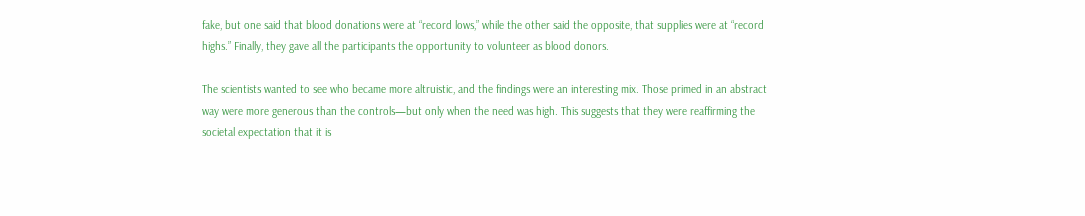fake, but one said that blood donations were at “record lows,” while the other said the opposite, that supplies were at “record highs.” Finally, they gave all the participants the opportunity to volunteer as blood donors.

The scientists wanted to see who became more altruistic, and the findings were an interesting mix. Those primed in an abstract way were more generous than the controls—but only when the need was high. This suggests that they were reaffirming the societal expectation that it is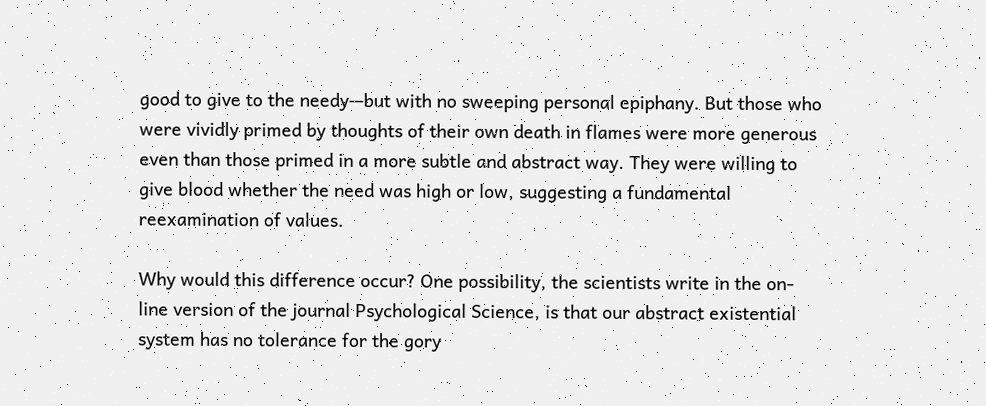good to give to the needy—but with no sweeping personal epiphany. But those who were vividly primed by thoughts of their own death in flames were more generous even than those primed in a more subtle and abstract way. They were willing to give blood whether the need was high or low, suggesting a fundamental reexamination of values.

Why would this difference occur? One possibility, the scientists write in the on-line version of the journal Psychological Science, is that our abstract existential system has no tolerance for the gory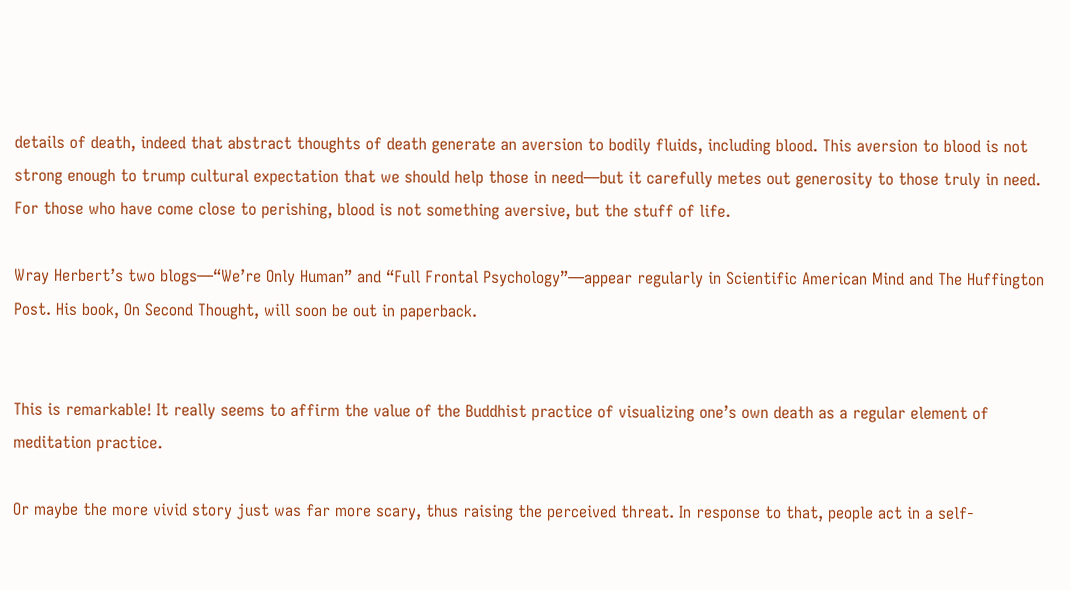details of death, indeed that abstract thoughts of death generate an aversion to bodily fluids, including blood. This aversion to blood is not strong enough to trump cultural expectation that we should help those in need—but it carefully metes out generosity to those truly in need. For those who have come close to perishing, blood is not something aversive, but the stuff of life.

Wray Herbert’s two blogs—“We’re Only Human” and “Full Frontal Psychology”—appear regularly in Scientific American Mind and The Huffington Post. His book, On Second Thought, will soon be out in paperback.


This is remarkable! It really seems to affirm the value of the Buddhist practice of visualizing one’s own death as a regular element of meditation practice.

Or maybe the more vivid story just was far more scary, thus raising the perceived threat. In response to that, people act in a self-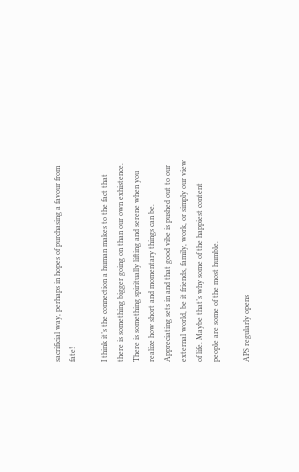sacrificial way, perhaps in hopes of purchasing a favour from fate!

I think it’s the connection a human makes to the fact that there is something bigger going on than our own exhistence. There is something spiritually lifting and serene when you realize how short and momentary things can be. Appreciating sets in and that good vibe is pushed out to our external world, be it friends, family, work, or simply our view of life. Maybe that’s why some of the happiest content people are some of the most humble.

APS regularly opens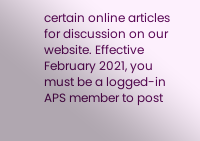certain online articles for discussion on our website. Effective February 2021, you must be a logged-in APS member to post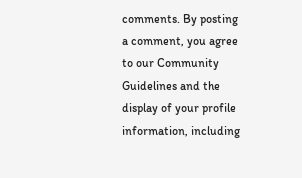comments. By posting a comment, you agree to our Community Guidelines and the display of your profile information, including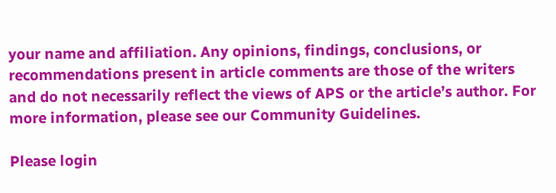your name and affiliation. Any opinions, findings, conclusions, or recommendations present in article comments are those of the writers and do not necessarily reflect the views of APS or the article’s author. For more information, please see our Community Guidelines.

Please login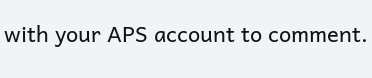with your APS account to comment.